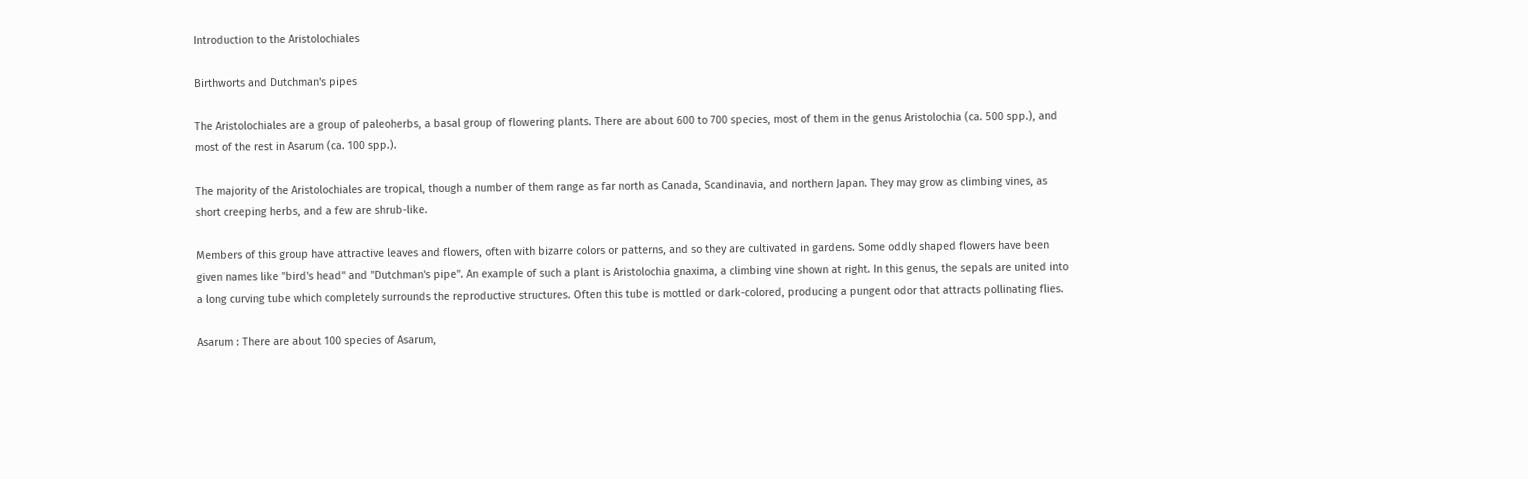Introduction to the Aristolochiales

Birthworts and Dutchman's pipes

The Aristolochiales are a group of paleoherbs, a basal group of flowering plants. There are about 600 to 700 species, most of them in the genus Aristolochia (ca. 500 spp.), and most of the rest in Asarum (ca. 100 spp.).

The majority of the Aristolochiales are tropical, though a number of them range as far north as Canada, Scandinavia, and northern Japan. They may grow as climbing vines, as short creeping herbs, and a few are shrub-like.

Members of this group have attractive leaves and flowers, often with bizarre colors or patterns, and so they are cultivated in gardens. Some oddly shaped flowers have been given names like "bird's head" and "Dutchman's pipe". An example of such a plant is Aristolochia gnaxima, a climbing vine shown at right. In this genus, the sepals are united into a long curving tube which completely surrounds the reproductive structures. Often this tube is mottled or dark-colored, producing a pungent odor that attracts pollinating flies.

Asarum : There are about 100 species of Asarum,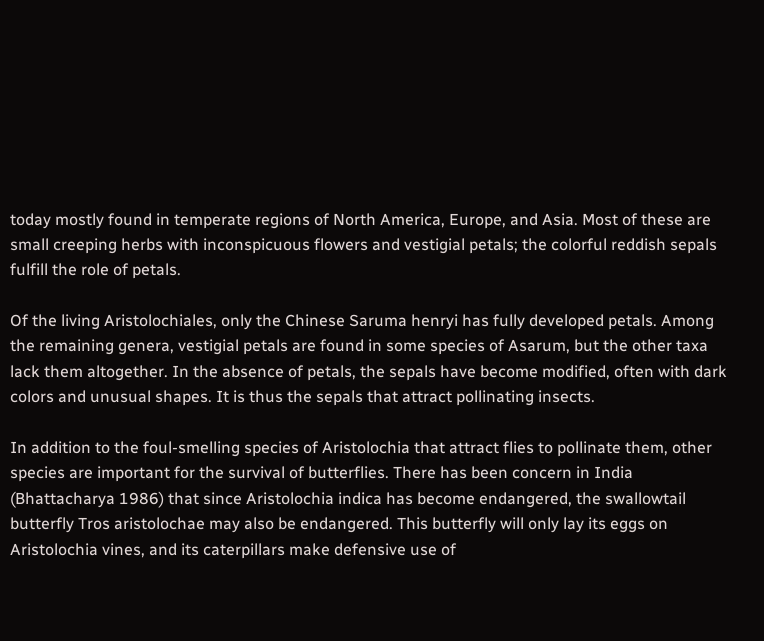today mostly found in temperate regions of North America, Europe, and Asia. Most of these are small creeping herbs with inconspicuous flowers and vestigial petals; the colorful reddish sepals fulfill the role of petals.

Of the living Aristolochiales, only the Chinese Saruma henryi has fully developed petals. Among the remaining genera, vestigial petals are found in some species of Asarum, but the other taxa lack them altogether. In the absence of petals, the sepals have become modified, often with dark colors and unusual shapes. It is thus the sepals that attract pollinating insects.

In addition to the foul-smelling species of Aristolochia that attract flies to pollinate them, other species are important for the survival of butterflies. There has been concern in India (Bhattacharya 1986) that since Aristolochia indica has become endangered, the swallowtail butterfly Tros aristolochae may also be endangered. This butterfly will only lay its eggs on Aristolochia vines, and its caterpillars make defensive use of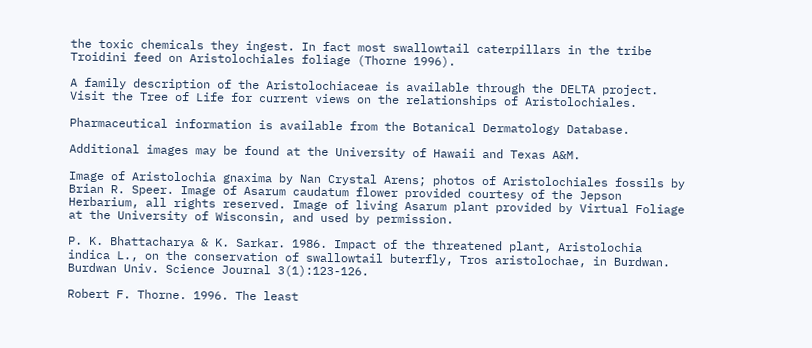the toxic chemicals they ingest. In fact most swallowtail caterpillars in the tribe Troidini feed on Aristolochiales foliage (Thorne 1996).

A family description of the Aristolochiaceae is available through the DELTA project. Visit the Tree of Life for current views on the relationships of Aristolochiales.

Pharmaceutical information is available from the Botanical Dermatology Database.

Additional images may be found at the University of Hawaii and Texas A&M.

Image of Aristolochia gnaxima by Nan Crystal Arens; photos of Aristolochiales fossils by Brian R. Speer. Image of Asarum caudatum flower provided courtesy of the Jepson Herbarium, all rights reserved. Image of living Asarum plant provided by Virtual Foliage at the University of Wisconsin, and used by permission.

P. K. Bhattacharya & K. Sarkar. 1986. Impact of the threatened plant, Aristolochia indica L., on the conservation of swallowtail buterfly, Tros aristolochae, in Burdwan. Burdwan Univ. Science Journal 3(1):123-126.

Robert F. Thorne. 1996. The least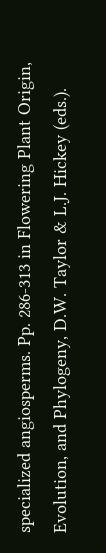specialized angiosperms. Pp. 286-313 in Flowering Plant Origin, Evolution, and Phylogeny, D.W. Taylor & L.J. Hickey (eds.).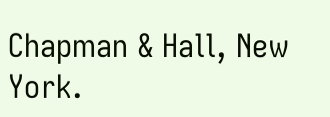Chapman & Hall, New York.